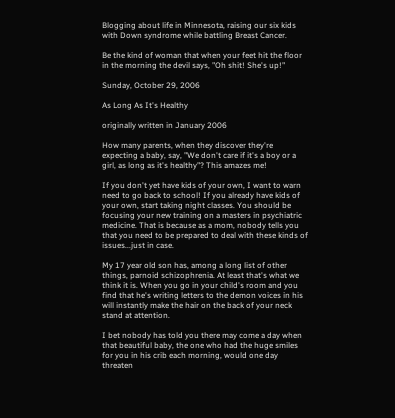Blogging about life in Minnesota, raising our six kids with Down syndrome while battling Breast Cancer.

Be the kind of woman that when your feet hit the floor in the morning the devil says, "Oh shit! She's up!"

Sunday, October 29, 2006

As Long As It's Healthy

originally written in January 2006

How many parents, when they discover they're expecting a baby, say, "We don't care if it's a boy or a girl, as long as it's healthy"? This amazes me!

If you don't yet have kids of your own, I want to warn need to go back to school! If you already have kids of your own, start taking night classes. You should be focusing your new training on a masters in psychiatric medicine. That is because as a mom, nobody tells you that you need to be prepared to deal with these kinds of issues...just in case.

My 17 year old son has, among a long list of other things, parnoid schizophrenia. At least that's what we think it is. When you go in your child's room and you find that he's writing letters to the demon voices in his will instantly make the hair on the back of your neck stand at attention.

I bet nobody has told you there may come a day when that beautiful baby, the one who had the huge smiles for you in his crib each morning, would one day threaten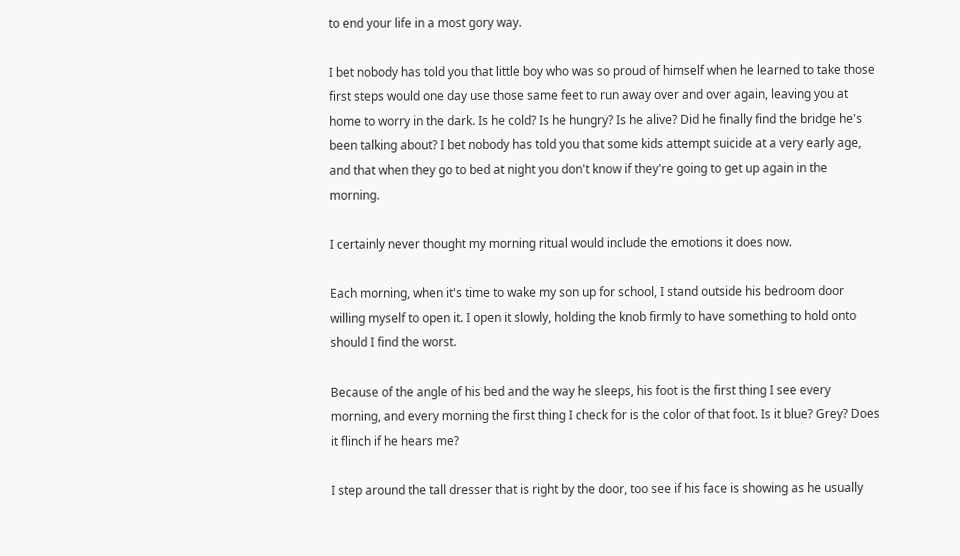to end your life in a most gory way.

I bet nobody has told you that little boy who was so proud of himself when he learned to take those first steps would one day use those same feet to run away over and over again, leaving you at home to worry in the dark. Is he cold? Is he hungry? Is he alive? Did he finally find the bridge he's been talking about? I bet nobody has told you that some kids attempt suicide at a very early age, and that when they go to bed at night you don't know if they're going to get up again in the morning.

I certainly never thought my morning ritual would include the emotions it does now.

Each morning, when it's time to wake my son up for school, I stand outside his bedroom door willing myself to open it. I open it slowly, holding the knob firmly to have something to hold onto should I find the worst.

Because of the angle of his bed and the way he sleeps, his foot is the first thing I see every morning, and every morning the first thing I check for is the color of that foot. Is it blue? Grey? Does it flinch if he hears me?

I step around the tall dresser that is right by the door, too see if his face is showing as he usually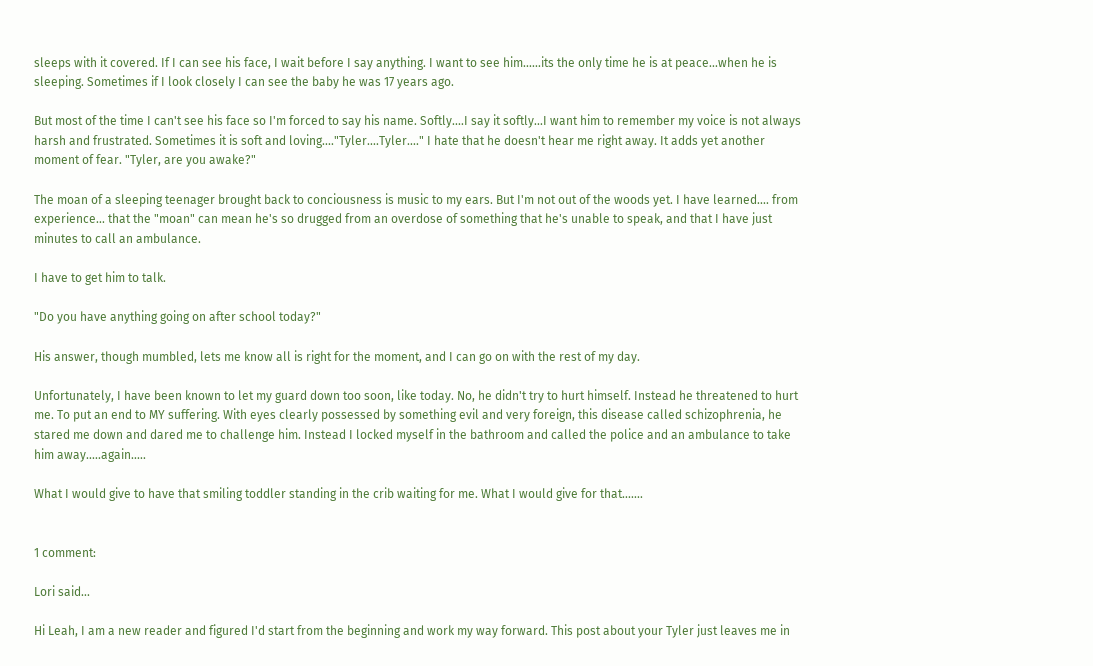sleeps with it covered. If I can see his face, I wait before I say anything. I want to see him......its the only time he is at peace...when he is sleeping. Sometimes if I look closely I can see the baby he was 17 years ago.

But most of the time I can't see his face so I'm forced to say his name. Softly....I say it softly...I want him to remember my voice is not always harsh and frustrated. Sometimes it is soft and loving...."Tyler....Tyler...." I hate that he doesn't hear me right away. It adds yet another moment of fear. "Tyler, are you awake?"

The moan of a sleeping teenager brought back to conciousness is music to my ears. But I'm not out of the woods yet. I have learned.... from experience... that the "moan" can mean he's so drugged from an overdose of something that he's unable to speak, and that I have just minutes to call an ambulance.

I have to get him to talk.

"Do you have anything going on after school today?"

His answer, though mumbled, lets me know all is right for the moment, and I can go on with the rest of my day.

Unfortunately, I have been known to let my guard down too soon, like today. No, he didn't try to hurt himself. Instead he threatened to hurt me. To put an end to MY suffering. With eyes clearly possessed by something evil and very foreign, this disease called schizophrenia, he stared me down and dared me to challenge him. Instead I locked myself in the bathroom and called the police and an ambulance to take him away.....again.....

What I would give to have that smiling toddler standing in the crib waiting for me. What I would give for that.......


1 comment:

Lori said...

Hi Leah, I am a new reader and figured I'd start from the beginning and work my way forward. This post about your Tyler just leaves me in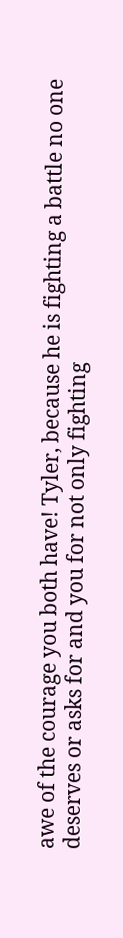awe of the courage you both have! Tyler, because he is fighting a battle no one deserves or asks for and you for not only fighting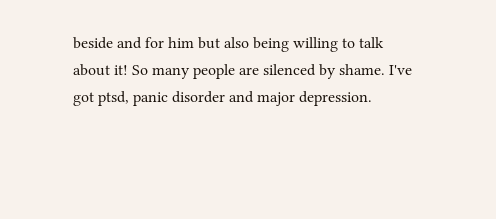beside and for him but also being willing to talk about it! So many people are silenced by shame. I've got ptsd, panic disorder and major depression.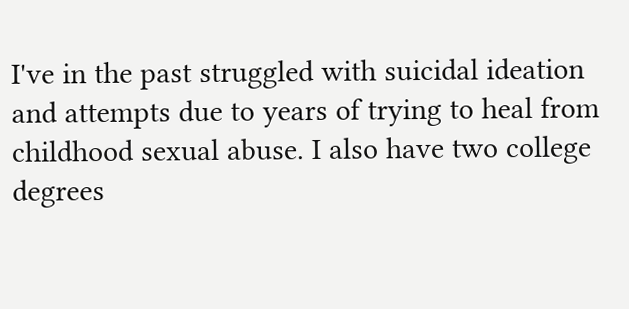I've in the past struggled with suicidal ideation and attempts due to years of trying to heal from childhood sexual abuse. I also have two college degrees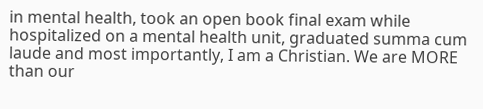in mental health, took an open book final exam while hospitalized on a mental health unit, graduated summa cum laude and most importantly, I am a Christian. We are MORE than our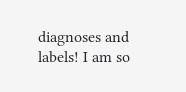diagnoses and labels! I am so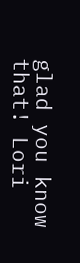glad you know that! Lori